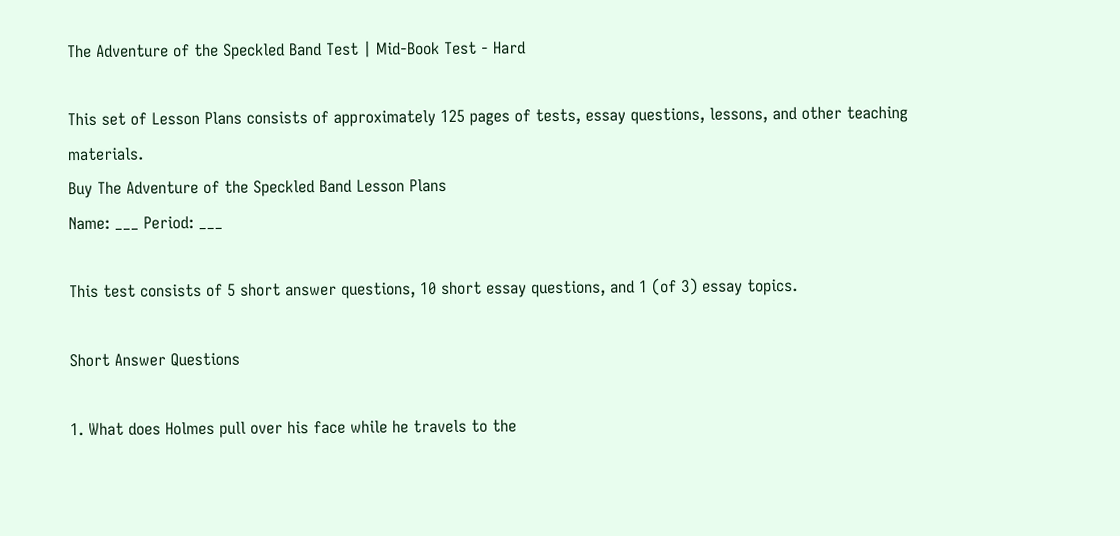The Adventure of the Speckled Band Test | Mid-Book Test - Hard

This set of Lesson Plans consists of approximately 125 pages of tests, essay questions, lessons, and other teaching materials.
Buy The Adventure of the Speckled Band Lesson Plans
Name: ___ Period: ___

This test consists of 5 short answer questions, 10 short essay questions, and 1 (of 3) essay topics.

Short Answer Questions

1. What does Holmes pull over his face while he travels to the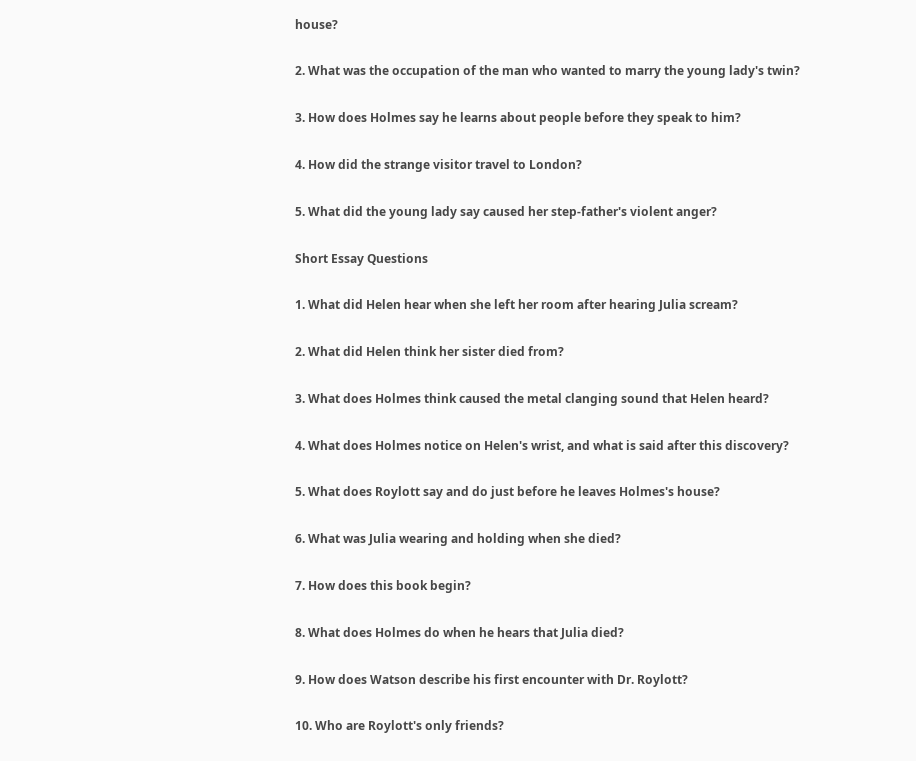house?

2. What was the occupation of the man who wanted to marry the young lady's twin?

3. How does Holmes say he learns about people before they speak to him?

4. How did the strange visitor travel to London?

5. What did the young lady say caused her step-father's violent anger?

Short Essay Questions

1. What did Helen hear when she left her room after hearing Julia scream?

2. What did Helen think her sister died from?

3. What does Holmes think caused the metal clanging sound that Helen heard?

4. What does Holmes notice on Helen's wrist, and what is said after this discovery?

5. What does Roylott say and do just before he leaves Holmes's house?

6. What was Julia wearing and holding when she died?

7. How does this book begin?

8. What does Holmes do when he hears that Julia died?

9. How does Watson describe his first encounter with Dr. Roylott?

10. Who are Roylott's only friends?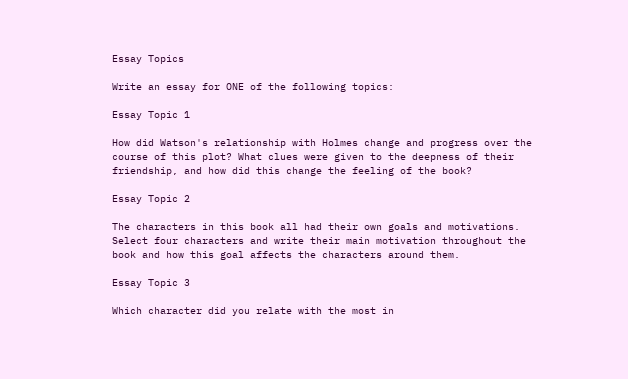Essay Topics

Write an essay for ONE of the following topics:

Essay Topic 1

How did Watson's relationship with Holmes change and progress over the course of this plot? What clues were given to the deepness of their friendship, and how did this change the feeling of the book?

Essay Topic 2

The characters in this book all had their own goals and motivations. Select four characters and write their main motivation throughout the book and how this goal affects the characters around them.

Essay Topic 3

Which character did you relate with the most in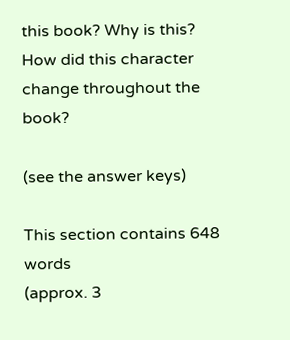this book? Why is this? How did this character change throughout the book?

(see the answer keys)

This section contains 648 words
(approx. 3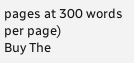pages at 300 words per page)
Buy The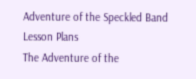Adventure of the Speckled Band Lesson Plans
The Adventure of the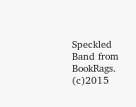Speckled Band from BookRags. (c)2015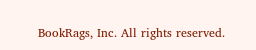BookRags, Inc. All rights reserved.